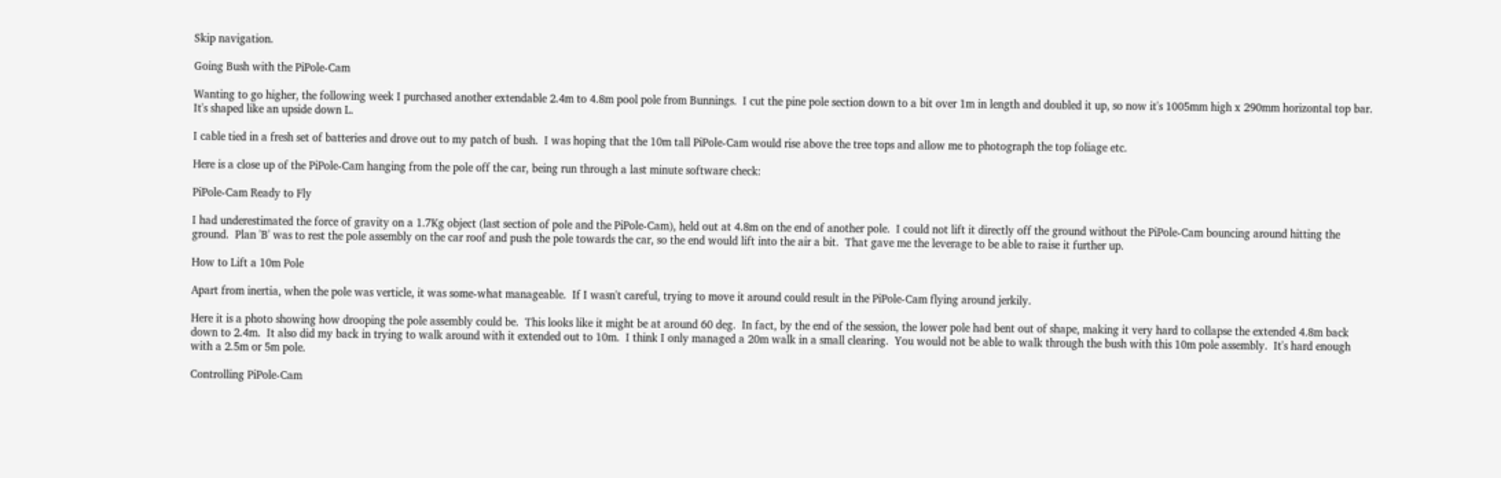Skip navigation.

Going Bush with the PiPole-Cam

Wanting to go higher, the following week I purchased another extendable 2.4m to 4.8m pool pole from Bunnings.  I cut the pine pole section down to a bit over 1m in length and doubled it up, so now it's 1005mm high x 290mm horizontal top bar.  It's shaped like an upside down L.

I cable tied in a fresh set of batteries and drove out to my patch of bush.  I was hoping that the 10m tall PiPole-Cam would rise above the tree tops and allow me to photograph the top foliage etc.

Here is a close up of the PiPole-Cam hanging from the pole off the car, being run through a last minute software check:

PiPole-Cam Ready to Fly

I had underestimated the force of gravity on a 1.7Kg object (last section of pole and the PiPole-Cam), held out at 4.8m on the end of another pole.  I could not lift it directly off the ground without the PiPole-Cam bouncing around hitting the ground.  Plan 'B' was to rest the pole assembly on the car roof and push the pole towards the car, so the end would lift into the air a bit.  That gave me the leverage to be able to raise it further up.

How to Lift a 10m Pole

Apart from inertia, when the pole was verticle, it was some-what manageable.  If I wasn't careful, trying to move it around could result in the PiPole-Cam flying around jerkily.

Here it is a photo showing how drooping the pole assembly could be.  This looks like it might be at around 60 deg.  In fact, by the end of the session, the lower pole had bent out of shape, making it very hard to collapse the extended 4.8m back down to 2.4m.  It also did my back in trying to walk around with it extended out to 10m.  I think I only managed a 20m walk in a small clearing.  You would not be able to walk through the bush with this 10m pole assembly.  It's hard enough with a 2.5m or 5m pole.

Controlling PiPole-Cam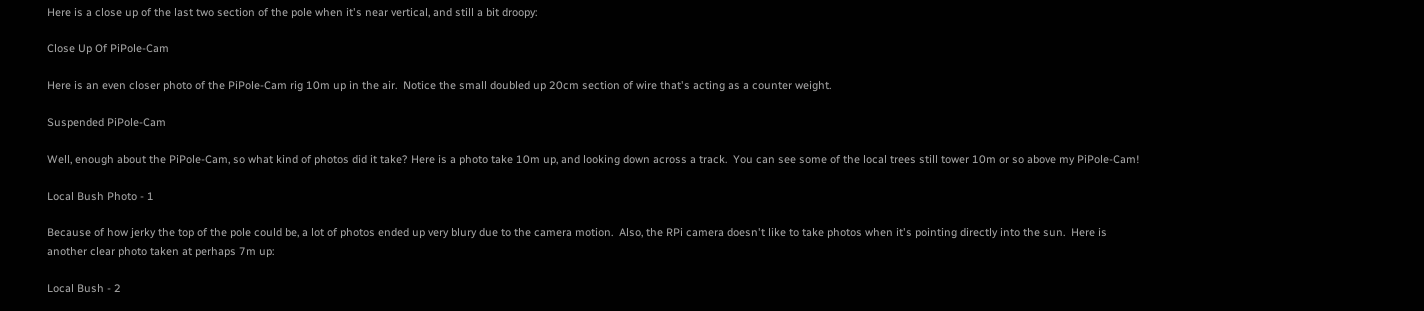Here is a close up of the last two section of the pole when it's near vertical, and still a bit droopy:

Close Up Of PiPole-Cam

Here is an even closer photo of the PiPole-Cam rig 10m up in the air.  Notice the small doubled up 20cm section of wire that's acting as a counter weight.

Suspended PiPole-Cam

Well, enough about the PiPole-Cam, so what kind of photos did it take? Here is a photo take 10m up, and looking down across a track.  You can see some of the local trees still tower 10m or so above my PiPole-Cam!

Local Bush Photo - 1

Because of how jerky the top of the pole could be, a lot of photos ended up very blury due to the camera motion.  Also, the RPi camera doesn't like to take photos when it's pointing directly into the sun.  Here is another clear photo taken at perhaps 7m up:

Local Bush - 2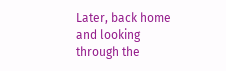Later, back home and looking through the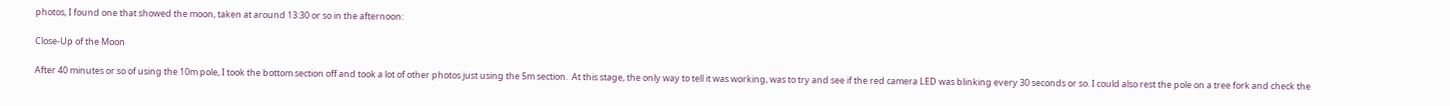photos, I found one that showed the moon, taken at around 13:30 or so in the afternoon:

Close-Up of the Moon

After 40 minutes or so of using the 10m pole, I took the bottom section off and took a lot of other photos just using the 5m section.  At this stage, the only way to tell it was working, was to try and see if the red camera LED was blinking every 30 seconds or so. I could also rest the pole on a tree fork and check the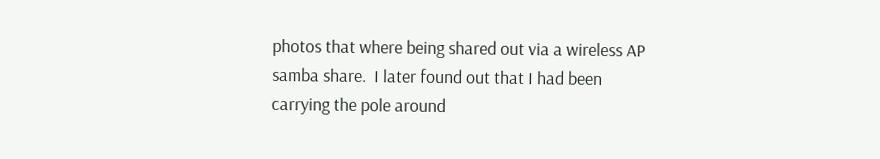photos that where being shared out via a wireless AP samba share.  I later found out that I had been carrying the pole around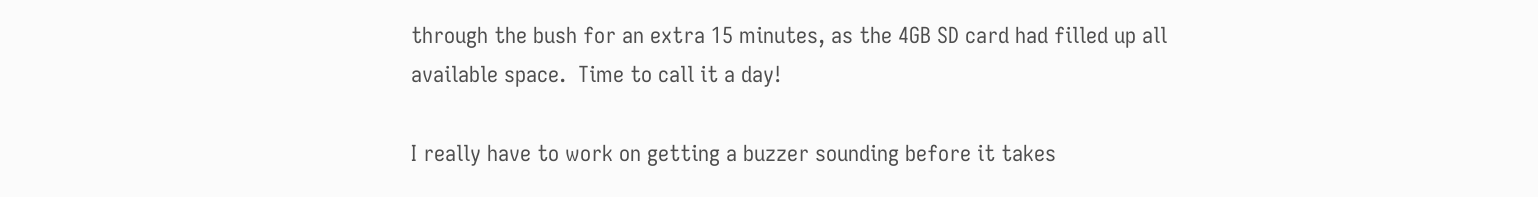through the bush for an extra 15 minutes, as the 4GB SD card had filled up all available space.  Time to call it a day!

I really have to work on getting a buzzer sounding before it takes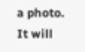a photo.  It will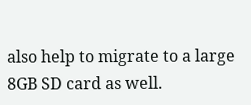also help to migrate to a large 8GB SD card as well.